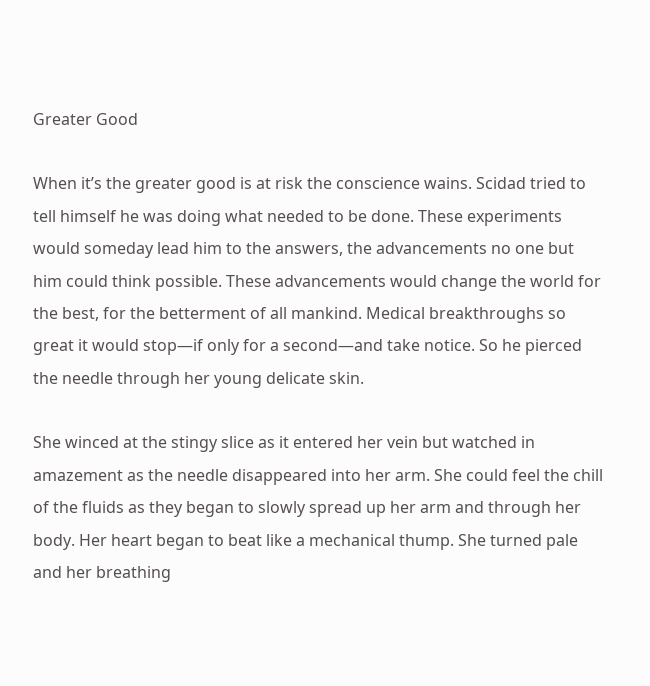Greater Good

When it’s the greater good is at risk the conscience wains. Scidad tried to tell himself he was doing what needed to be done. These experiments would someday lead him to the answers, the advancements no one but him could think possible. These advancements would change the world for the best, for the betterment of all mankind. Medical breakthroughs so great it would stop—if only for a second—and take notice. So he pierced the needle through her young delicate skin.

She winced at the stingy slice as it entered her vein but watched in amazement as the needle disappeared into her arm. She could feel the chill of the fluids as they began to slowly spread up her arm and through her body. Her heart began to beat like a mechanical thump. She turned pale and her breathing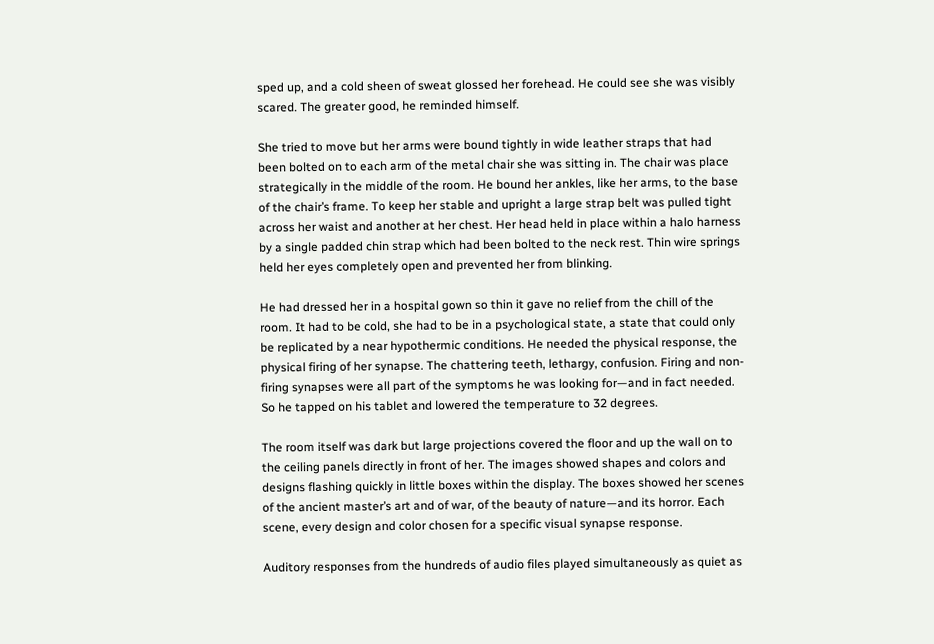sped up, and a cold sheen of sweat glossed her forehead. He could see she was visibly scared. The greater good, he reminded himself.

She tried to move but her arms were bound tightly in wide leather straps that had been bolted on to each arm of the metal chair she was sitting in. The chair was place strategically in the middle of the room. He bound her ankles, like her arms, to the base of the chair’s frame. To keep her stable and upright a large strap belt was pulled tight across her waist and another at her chest. Her head held in place within a halo harness by a single padded chin strap which had been bolted to the neck rest. Thin wire springs held her eyes completely open and prevented her from blinking.

He had dressed her in a hospital gown so thin it gave no relief from the chill of the room. It had to be cold, she had to be in a psychological state, a state that could only be replicated by a near hypothermic conditions. He needed the physical response, the physical firing of her synapse. The chattering teeth, lethargy, confusion. Firing and non-firing synapses were all part of the symptoms he was looking for—and in fact needed. So he tapped on his tablet and lowered the temperature to 32 degrees.

The room itself was dark but large projections covered the floor and up the wall on to the ceiling panels directly in front of her. The images showed shapes and colors and designs flashing quickly in little boxes within the display. The boxes showed her scenes of the ancient master’s art and of war, of the beauty of nature—and its horror. Each scene, every design and color chosen for a specific visual synapse response.

Auditory responses from the hundreds of audio files played simultaneously as quiet as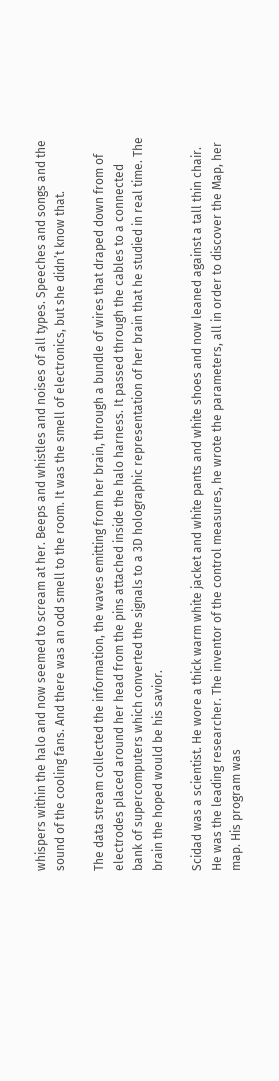whispers within the halo and now seemed to scream at her. Beeps and whistles and noises of all types. Speeches and songs and the sound of the cooling fans. And there was an odd smell to the room. It was the smell of electronics, but she didn’t know that.

The data stream collected the information, the waves emitting from her brain, through a bundle of wires that draped down from of electrodes placed around her head from the pins attached inside the halo harness. It passed through the cables to a connected bank of supercomputers which converted the signals to a 3D holographic representation of her brain that he studied in real time. The brain the hoped would be his savior.

Scidad was a scientist. He wore a thick warm white jacket and white pants and white shoes and now leaned against a tall thin chair. He was the leading researcher. The inventor of the control measures, he wrote the parameters, all in order to discover the Map, her map. His program was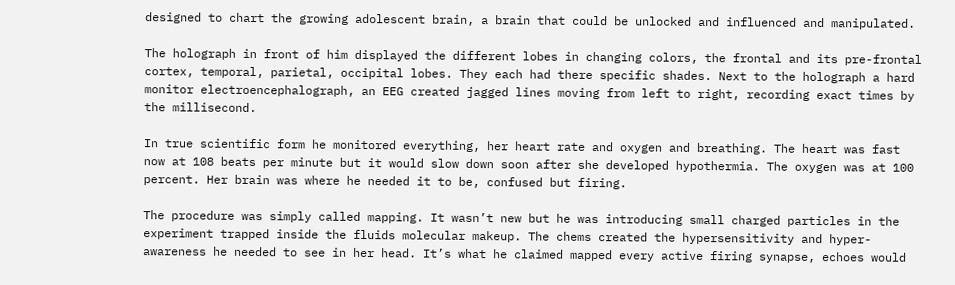designed to chart the growing adolescent brain, a brain that could be unlocked and influenced and manipulated.

The holograph in front of him displayed the different lobes in changing colors, the frontal and its pre-frontal cortex, temporal, parietal, occipital lobes. They each had there specific shades. Next to the holograph a hard monitor electroencephalograph, an EEG created jagged lines moving from left to right, recording exact times by the millisecond.

In true scientific form he monitored everything, her heart rate and oxygen and breathing. The heart was fast now at 108 beats per minute but it would slow down soon after she developed hypothermia. The oxygen was at 100 percent. Her brain was where he needed it to be, confused but firing.

The procedure was simply called mapping. It wasn’t new but he was introducing small charged particles in the experiment trapped inside the fluids molecular makeup. The chems created the hypersensitivity and hyper-awareness he needed to see in her head. It’s what he claimed mapped every active firing synapse, echoes would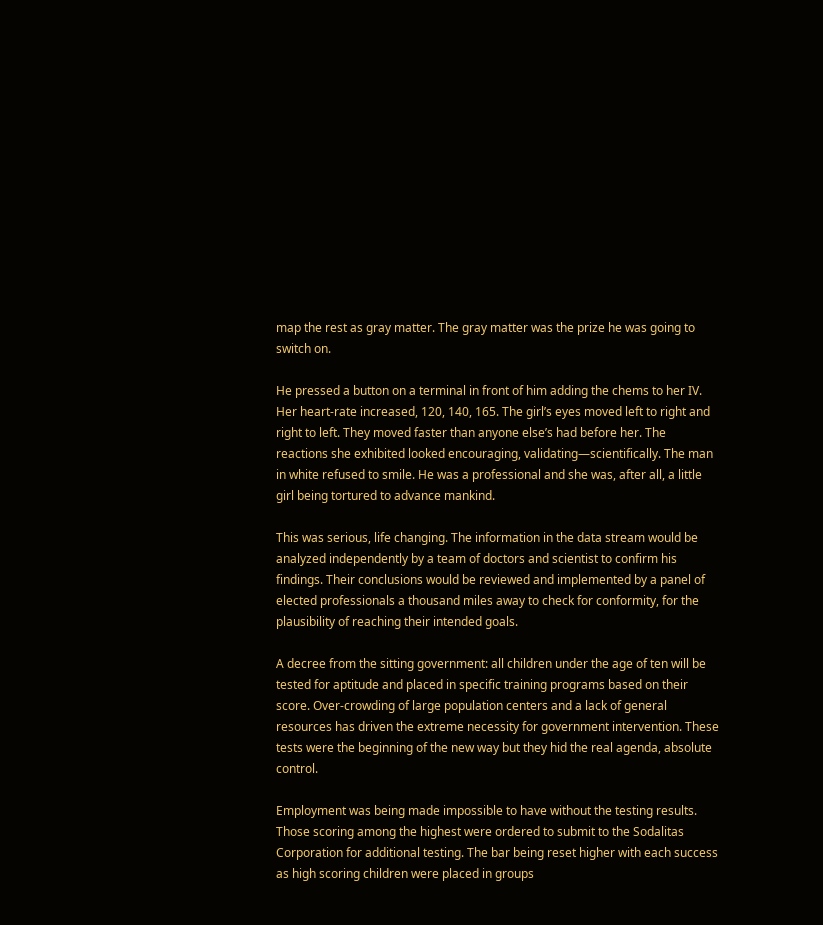map the rest as gray matter. The gray matter was the prize he was going to switch on.

He pressed a button on a terminal in front of him adding the chems to her IV. Her heart-rate increased, 120, 140, 165. The girl’s eyes moved left to right and right to left. They moved faster than anyone else’s had before her. The reactions she exhibited looked encouraging, validating—scientifically. The man in white refused to smile. He was a professional and she was, after all, a little girl being tortured to advance mankind.

This was serious, life changing. The information in the data stream would be analyzed independently by a team of doctors and scientist to confirm his findings. Their conclusions would be reviewed and implemented by a panel of elected professionals a thousand miles away to check for conformity, for the plausibility of reaching their intended goals.

A decree from the sitting government: all children under the age of ten will be tested for aptitude and placed in specific training programs based on their score. Over-crowding of large population centers and a lack of general resources has driven the extreme necessity for government intervention. These tests were the beginning of the new way but they hid the real agenda, absolute control.

Employment was being made impossible to have without the testing results. Those scoring among the highest were ordered to submit to the Sodalitas Corporation for additional testing. The bar being reset higher with each success as high scoring children were placed in groups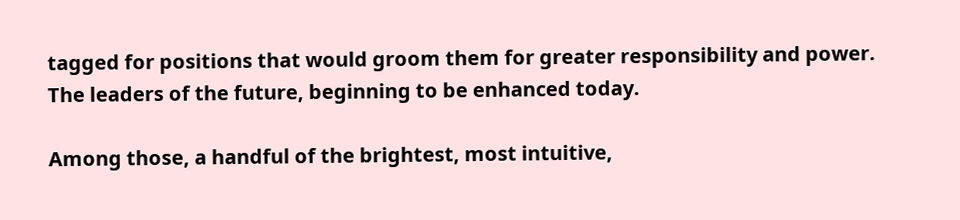tagged for positions that would groom them for greater responsibility and power. The leaders of the future, beginning to be enhanced today.

Among those, a handful of the brightest, most intuitive,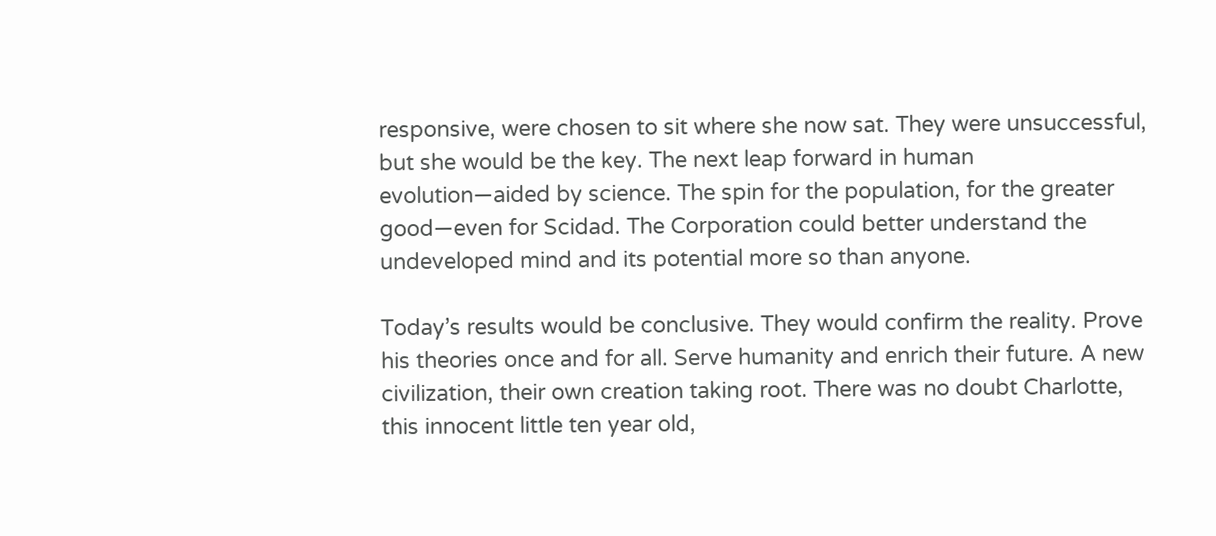responsive, were chosen to sit where she now sat. They were unsuccessful, but she would be the key. The next leap forward in human evolution—aided by science. The spin for the population, for the greater good—even for Scidad. The Corporation could better understand the undeveloped mind and its potential more so than anyone.

Today’s results would be conclusive. They would confirm the reality. Prove his theories once and for all. Serve humanity and enrich their future. A new civilization, their own creation taking root. There was no doubt Charlotte, this innocent little ten year old,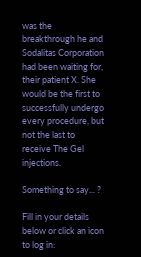was the breakthrough he and Sodalitas Corporation had been waiting for, their patient X. She would be the first to successfully undergo every procedure, but not the last to receive The Gel injections.

Something to say... ?

Fill in your details below or click an icon to log in: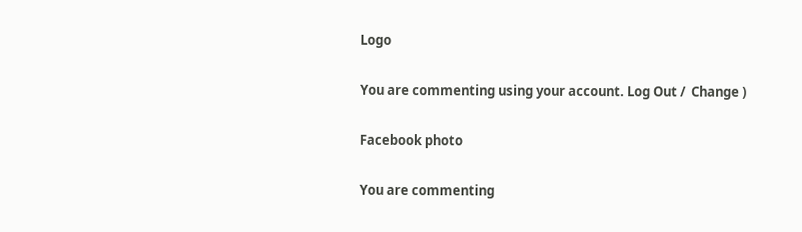Logo

You are commenting using your account. Log Out /  Change )

Facebook photo

You are commenting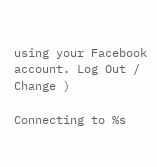using your Facebook account. Log Out /  Change )

Connecting to %s